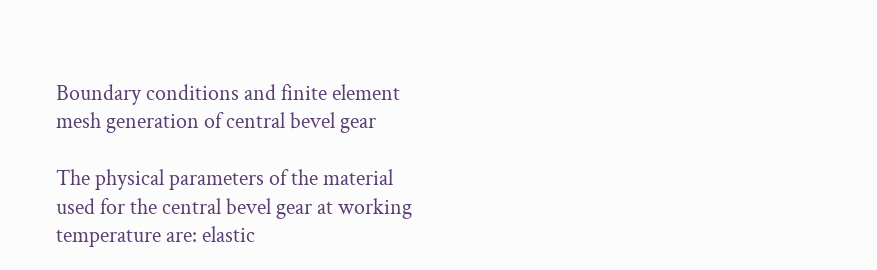Boundary conditions and finite element mesh generation of central bevel gear

The physical parameters of the material used for the central bevel gear at working temperature are: elastic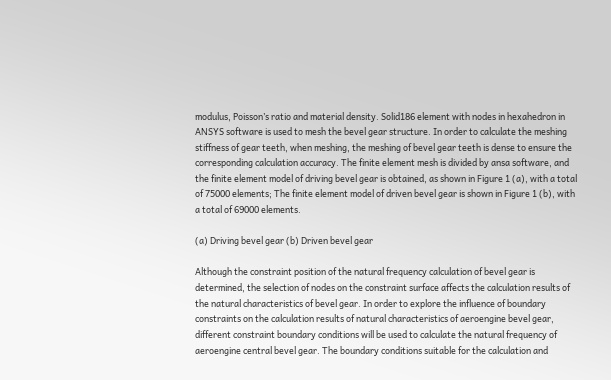modulus, Poisson’s ratio and material density. Solid186 element with nodes in hexahedron in ANSYS software is used to mesh the bevel gear structure. In order to calculate the meshing stiffness of gear teeth, when meshing, the meshing of bevel gear teeth is dense to ensure the corresponding calculation accuracy. The finite element mesh is divided by ansa software, and the finite element model of driving bevel gear is obtained, as shown in Figure 1 (a), with a total of 75000 elements; The finite element model of driven bevel gear is shown in Figure 1 (b), with a total of 69000 elements.

(a) Driving bevel gear (b) Driven bevel gear

Although the constraint position of the natural frequency calculation of bevel gear is determined, the selection of nodes on the constraint surface affects the calculation results of the natural characteristics of bevel gear. In order to explore the influence of boundary constraints on the calculation results of natural characteristics of aeroengine bevel gear, different constraint boundary conditions will be used to calculate the natural frequency of aeroengine central bevel gear. The boundary conditions suitable for the calculation and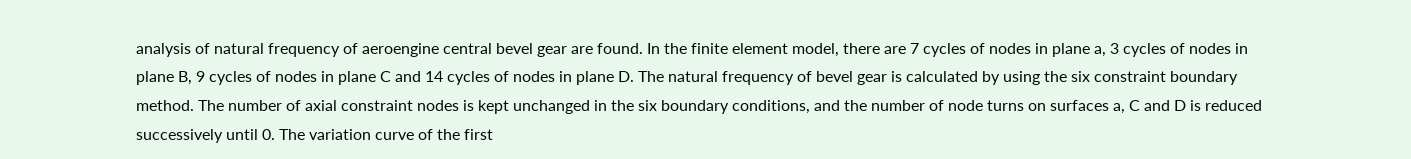analysis of natural frequency of aeroengine central bevel gear are found. In the finite element model, there are 7 cycles of nodes in plane a, 3 cycles of nodes in plane B, 9 cycles of nodes in plane C and 14 cycles of nodes in plane D. The natural frequency of bevel gear is calculated by using the six constraint boundary method. The number of axial constraint nodes is kept unchanged in the six boundary conditions, and the number of node turns on surfaces a, C and D is reduced successively until 0. The variation curve of the first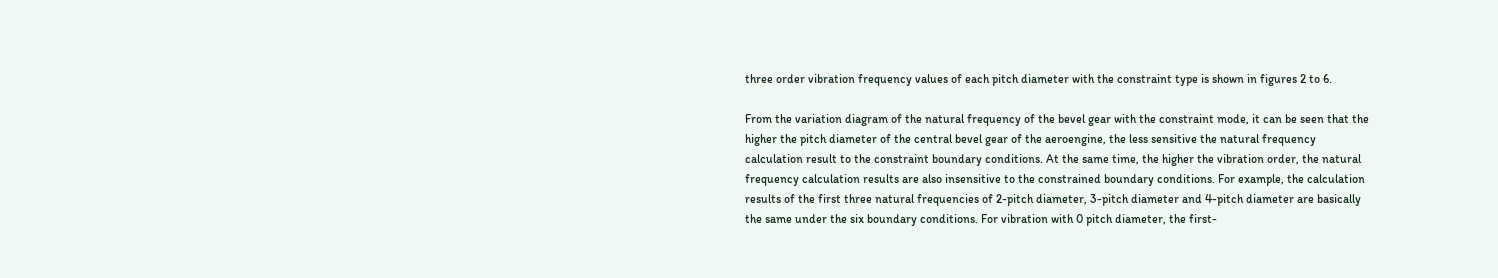three order vibration frequency values of each pitch diameter with the constraint type is shown in figures 2 to 6.

From the variation diagram of the natural frequency of the bevel gear with the constraint mode, it can be seen that the higher the pitch diameter of the central bevel gear of the aeroengine, the less sensitive the natural frequency calculation result to the constraint boundary conditions. At the same time, the higher the vibration order, the natural frequency calculation results are also insensitive to the constrained boundary conditions. For example, the calculation results of the first three natural frequencies of 2-pitch diameter, 3-pitch diameter and 4-pitch diameter are basically the same under the six boundary conditions. For vibration with 0 pitch diameter, the first-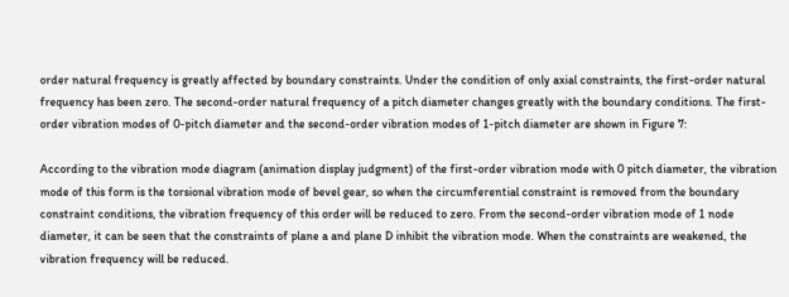order natural frequency is greatly affected by boundary constraints. Under the condition of only axial constraints, the first-order natural frequency has been zero. The second-order natural frequency of a pitch diameter changes greatly with the boundary conditions. The first-order vibration modes of 0-pitch diameter and the second-order vibration modes of 1-pitch diameter are shown in Figure 7:

According to the vibration mode diagram (animation display judgment) of the first-order vibration mode with 0 pitch diameter, the vibration mode of this form is the torsional vibration mode of bevel gear, so when the circumferential constraint is removed from the boundary constraint conditions, the vibration frequency of this order will be reduced to zero. From the second-order vibration mode of 1 node diameter, it can be seen that the constraints of plane a and plane D inhibit the vibration mode. When the constraints are weakened, the vibration frequency will be reduced.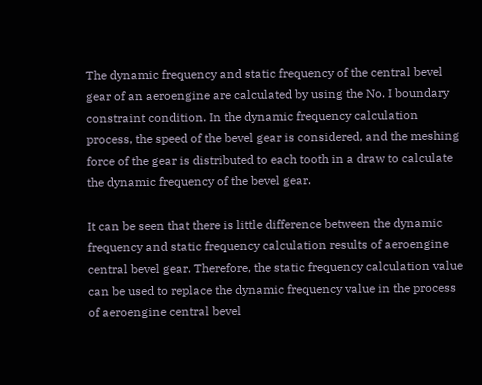The dynamic frequency and static frequency of the central bevel gear of an aeroengine are calculated by using the No. I boundary constraint condition. In the dynamic frequency calculation process, the speed of the bevel gear is considered, and the meshing force of the gear is distributed to each tooth in a draw to calculate the dynamic frequency of the bevel gear.

It can be seen that there is little difference between the dynamic frequency and static frequency calculation results of aeroengine central bevel gear. Therefore, the static frequency calculation value can be used to replace the dynamic frequency value in the process of aeroengine central bevel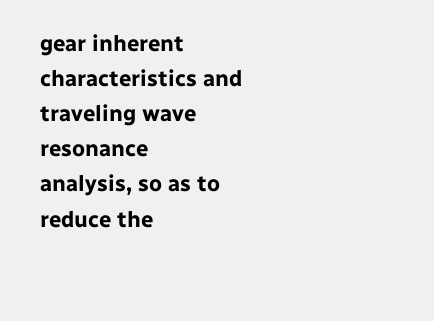gear inherent characteristics and traveling wave resonance analysis, so as to reduce the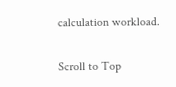calculation workload.

Scroll to Top